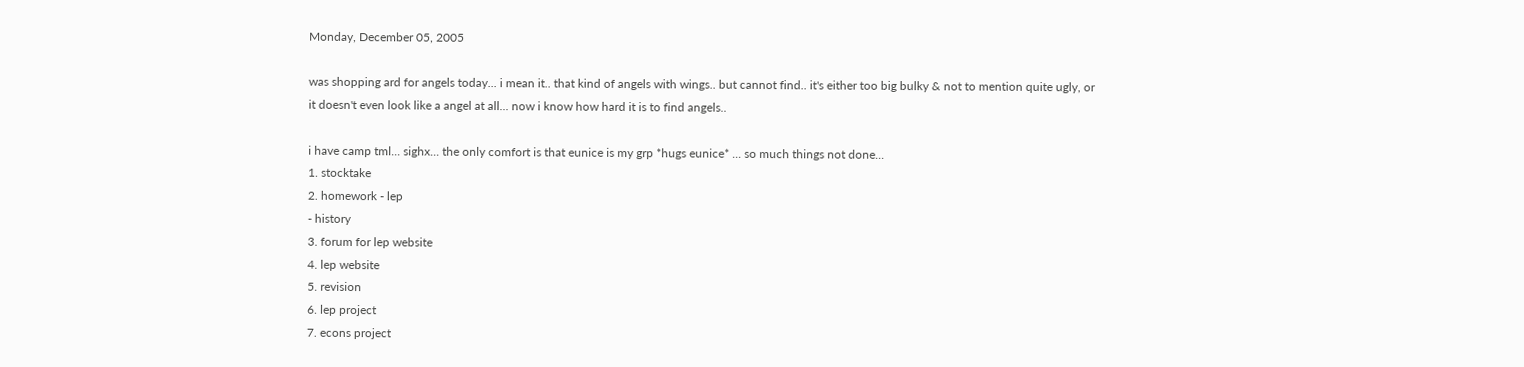Monday, December 05, 2005

was shopping ard for angels today... i mean it.. that kind of angels with wings.. but cannot find.. it's either too big bulky & not to mention quite ugly, or it doesn't even look like a angel at all... now i know how hard it is to find angels..

i have camp tml... sighx... the only comfort is that eunice is my grp *hugs eunice* ... so much things not done...
1. stocktake
2. homework - lep
- history
3. forum for lep website
4. lep website
5. revision
6. lep project
7. econs project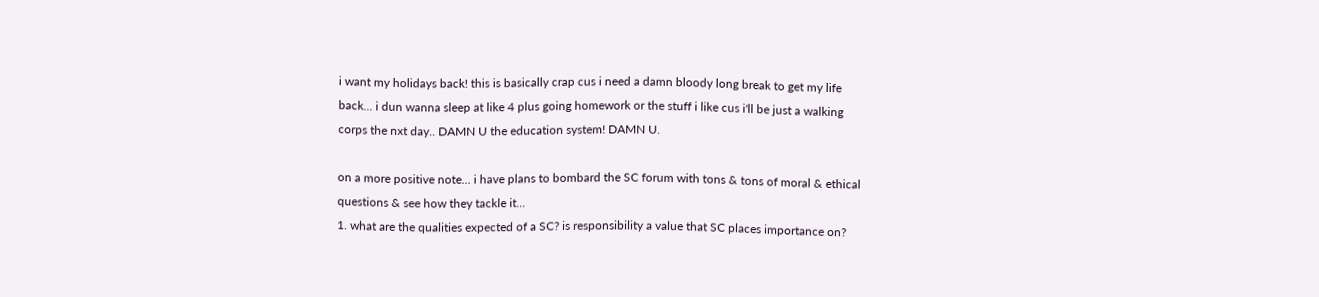i want my holidays back! this is basically crap cus i need a damn bloody long break to get my life back... i dun wanna sleep at like 4 plus going homework or the stuff i like cus i'll be just a walking corps the nxt day.. DAMN U the education system! DAMN U.

on a more positive note... i have plans to bombard the SC forum with tons & tons of moral & ethical questions & see how they tackle it...
1. what are the qualities expected of a SC? is responsibility a value that SC places importance on?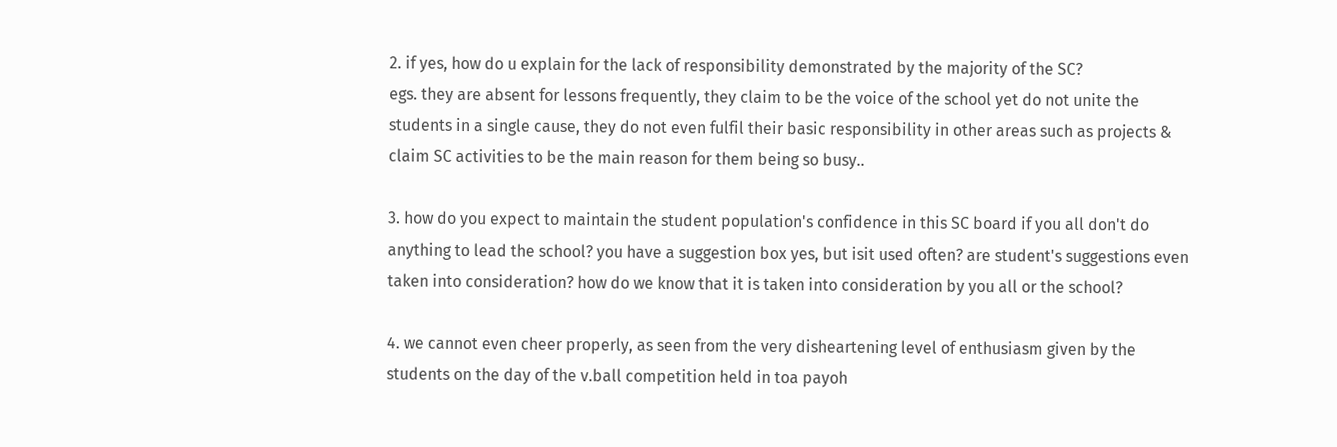2. if yes, how do u explain for the lack of responsibility demonstrated by the majority of the SC?
egs. they are absent for lessons frequently, they claim to be the voice of the school yet do not unite the students in a single cause, they do not even fulfil their basic responsibility in other areas such as projects & claim SC activities to be the main reason for them being so busy..

3. how do you expect to maintain the student population's confidence in this SC board if you all don't do anything to lead the school? you have a suggestion box yes, but isit used often? are student's suggestions even taken into consideration? how do we know that it is taken into consideration by you all or the school?

4. we cannot even cheer properly, as seen from the very disheartening level of enthusiasm given by the students on the day of the v.ball competition held in toa payoh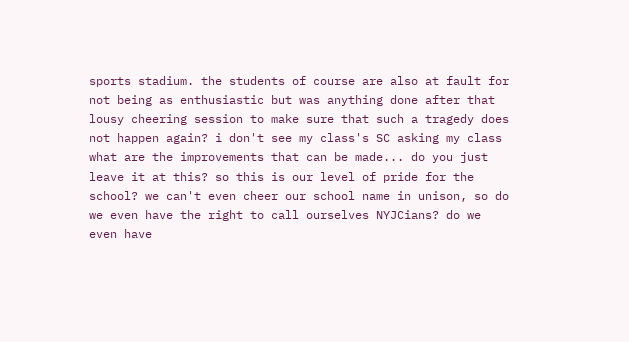sports stadium. the students of course are also at fault for not being as enthusiastic but was anything done after that lousy cheering session to make sure that such a tragedy does not happen again? i don't see my class's SC asking my class what are the improvements that can be made... do you just leave it at this? so this is our level of pride for the school? we can't even cheer our school name in unison, so do we even have the right to call ourselves NYJCians? do we even have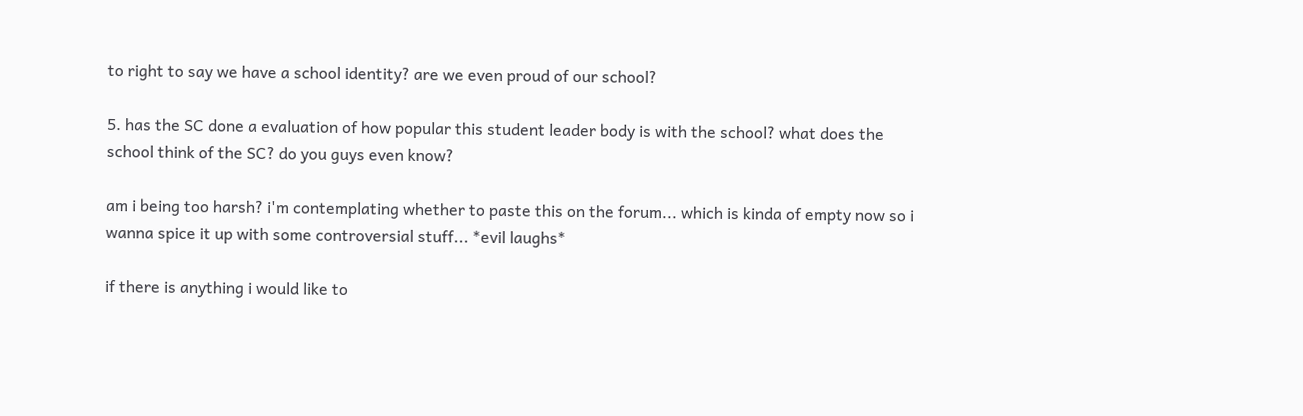to right to say we have a school identity? are we even proud of our school?

5. has the SC done a evaluation of how popular this student leader body is with the school? what does the school think of the SC? do you guys even know?

am i being too harsh? i'm contemplating whether to paste this on the forum... which is kinda of empty now so i wanna spice it up with some controversial stuff... *evil laughs*

if there is anything i would like to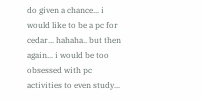do given a chance... i would like to be a pc for cedar... hahaha.. but then again... i would be too obsessed with pc activities to even study...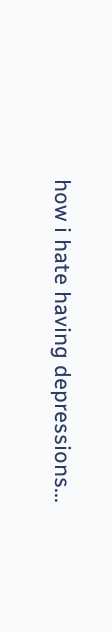how i hate having depressions...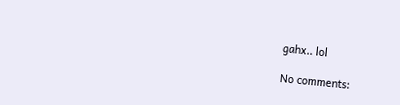gahx.. lol

No comments: